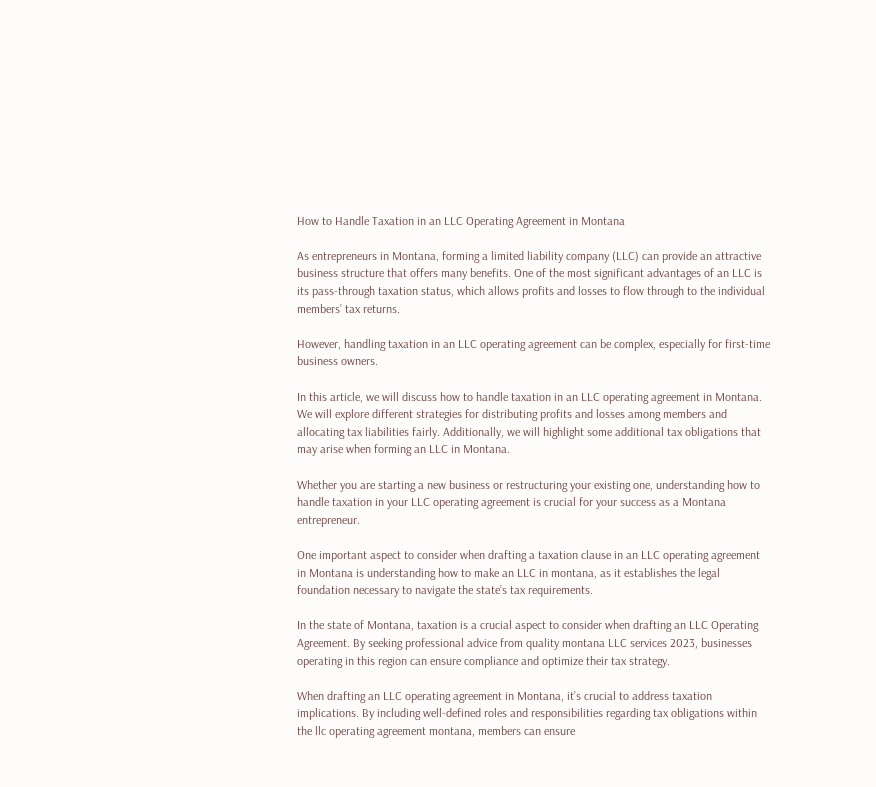How to Handle Taxation in an LLC Operating Agreement in Montana

As entrepreneurs in Montana, forming a limited liability company (LLC) can provide an attractive business structure that offers many benefits. One of the most significant advantages of an LLC is its pass-through taxation status, which allows profits and losses to flow through to the individual members’ tax returns.

However, handling taxation in an LLC operating agreement can be complex, especially for first-time business owners.

In this article, we will discuss how to handle taxation in an LLC operating agreement in Montana. We will explore different strategies for distributing profits and losses among members and allocating tax liabilities fairly. Additionally, we will highlight some additional tax obligations that may arise when forming an LLC in Montana.

Whether you are starting a new business or restructuring your existing one, understanding how to handle taxation in your LLC operating agreement is crucial for your success as a Montana entrepreneur.

One important aspect to consider when drafting a taxation clause in an LLC operating agreement in Montana is understanding how to make an LLC in montana, as it establishes the legal foundation necessary to navigate the state’s tax requirements.

In the state of Montana, taxation is a crucial aspect to consider when drafting an LLC Operating Agreement. By seeking professional advice from quality montana LLC services 2023, businesses operating in this region can ensure compliance and optimize their tax strategy.

When drafting an LLC operating agreement in Montana, it’s crucial to address taxation implications. By including well-defined roles and responsibilities regarding tax obligations within the llc operating agreement montana, members can ensure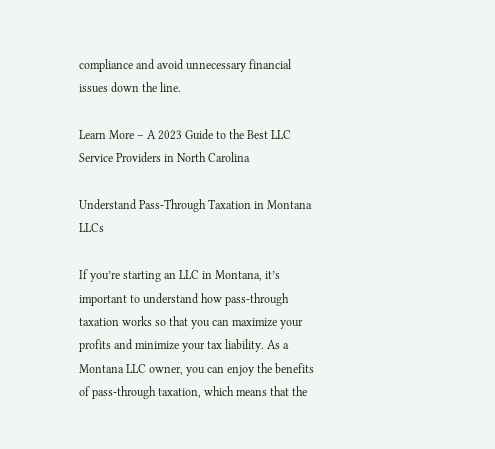compliance and avoid unnecessary financial issues down the line.

Learn More – A 2023 Guide to the Best LLC Service Providers in North Carolina

Understand Pass-Through Taxation in Montana LLCs

If you’re starting an LLC in Montana, it’s important to understand how pass-through taxation works so that you can maximize your profits and minimize your tax liability. As a Montana LLC owner, you can enjoy the benefits of pass-through taxation, which means that the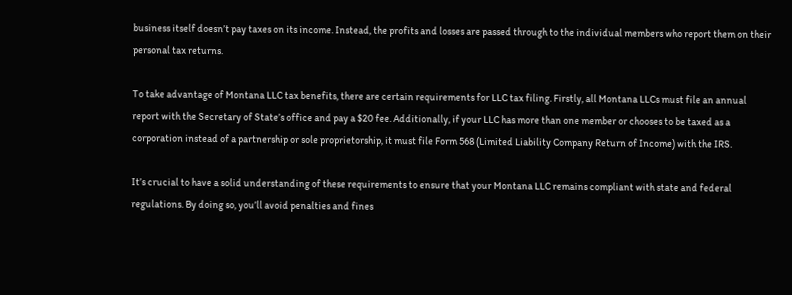business itself doesn’t pay taxes on its income. Instead, the profits and losses are passed through to the individual members who report them on their personal tax returns.

To take advantage of Montana LLC tax benefits, there are certain requirements for LLC tax filing. Firstly, all Montana LLCs must file an annual report with the Secretary of State’s office and pay a $20 fee. Additionally, if your LLC has more than one member or chooses to be taxed as a corporation instead of a partnership or sole proprietorship, it must file Form 568 (Limited Liability Company Return of Income) with the IRS.

It’s crucial to have a solid understanding of these requirements to ensure that your Montana LLC remains compliant with state and federal regulations. By doing so, you’ll avoid penalties and fines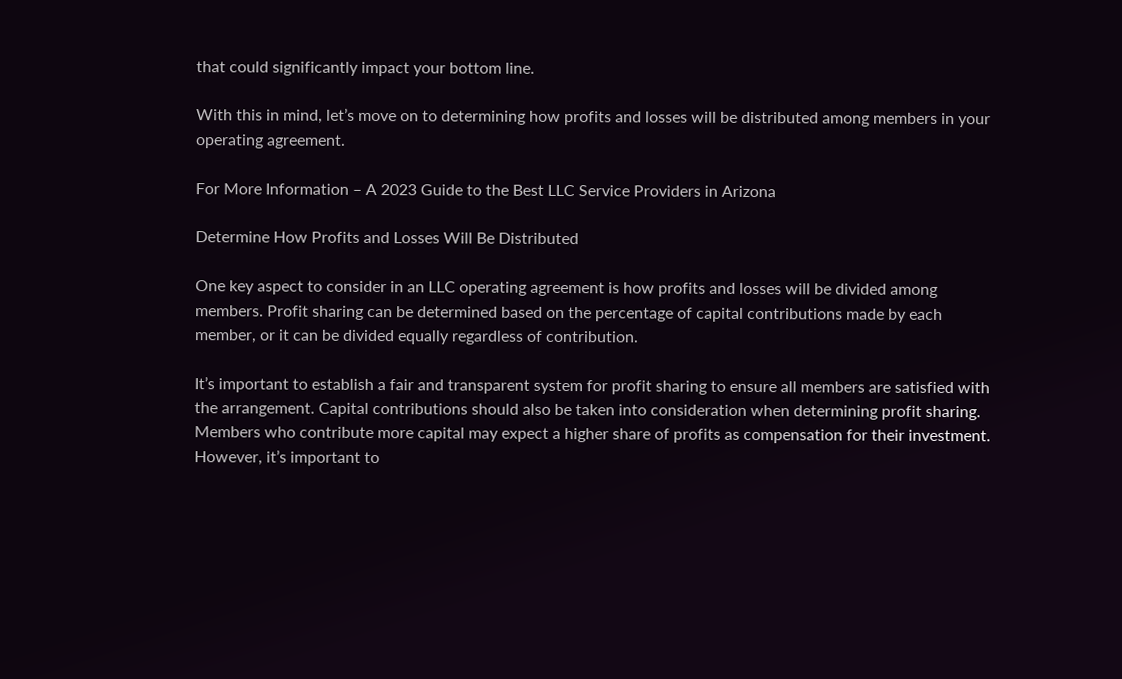that could significantly impact your bottom line.

With this in mind, let’s move on to determining how profits and losses will be distributed among members in your operating agreement.

For More Information – A 2023 Guide to the Best LLC Service Providers in Arizona

Determine How Profits and Losses Will Be Distributed

One key aspect to consider in an LLC operating agreement is how profits and losses will be divided among members. Profit sharing can be determined based on the percentage of capital contributions made by each member, or it can be divided equally regardless of contribution.

It’s important to establish a fair and transparent system for profit sharing to ensure all members are satisfied with the arrangement. Capital contributions should also be taken into consideration when determining profit sharing. Members who contribute more capital may expect a higher share of profits as compensation for their investment. However, it’s important to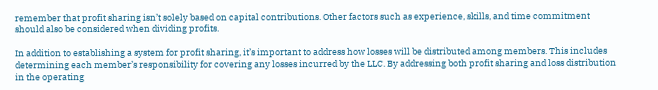remember that profit sharing isn’t solely based on capital contributions. Other factors such as experience, skills, and time commitment should also be considered when dividing profits.

In addition to establishing a system for profit sharing, it’s important to address how losses will be distributed among members. This includes determining each member’s responsibility for covering any losses incurred by the LLC. By addressing both profit sharing and loss distribution in the operating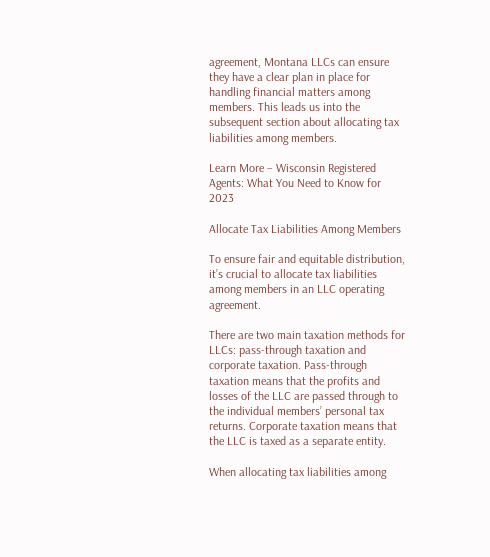agreement, Montana LLCs can ensure they have a clear plan in place for handling financial matters among members. This leads us into the subsequent section about allocating tax liabilities among members.

Learn More – Wisconsin Registered Agents: What You Need to Know for 2023

Allocate Tax Liabilities Among Members

To ensure fair and equitable distribution, it’s crucial to allocate tax liabilities among members in an LLC operating agreement.

There are two main taxation methods for LLCs: pass-through taxation and corporate taxation. Pass-through taxation means that the profits and losses of the LLC are passed through to the individual members’ personal tax returns. Corporate taxation means that the LLC is taxed as a separate entity.

When allocating tax liabilities among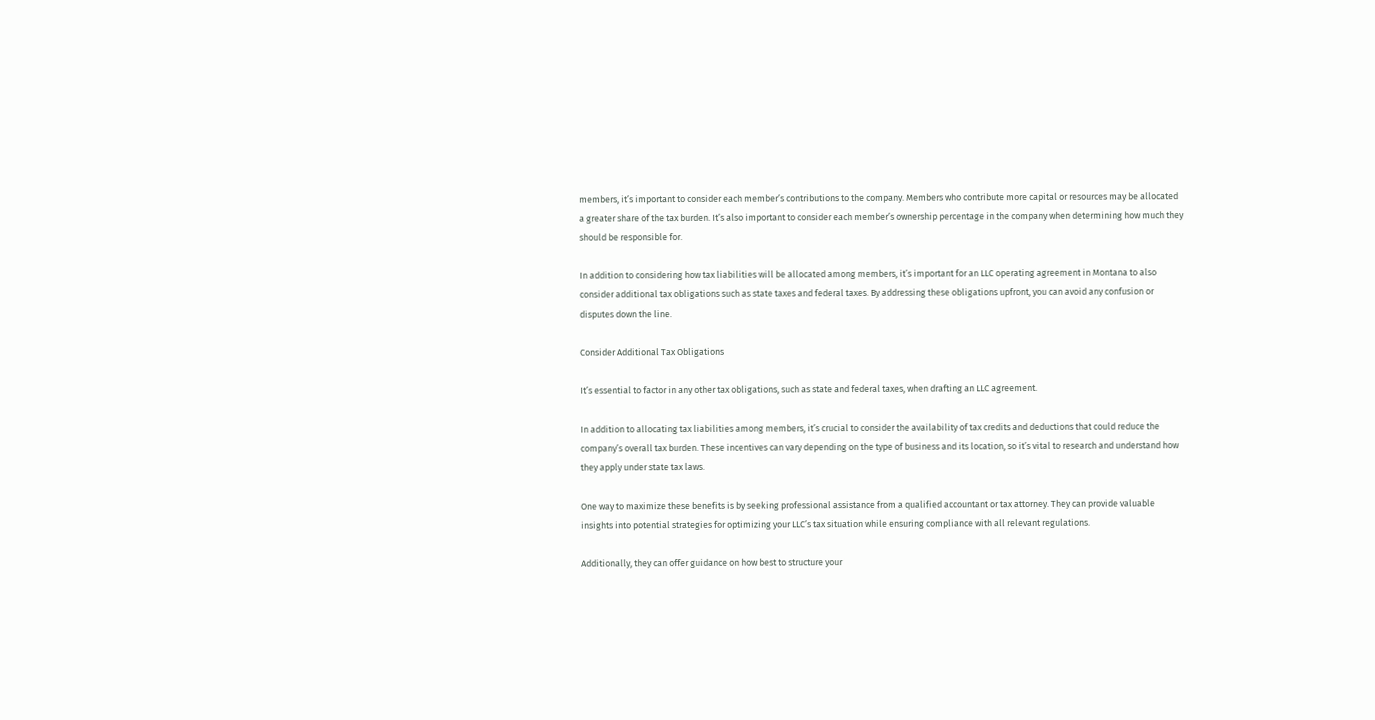members, it’s important to consider each member’s contributions to the company. Members who contribute more capital or resources may be allocated a greater share of the tax burden. It’s also important to consider each member’s ownership percentage in the company when determining how much they should be responsible for.

In addition to considering how tax liabilities will be allocated among members, it’s important for an LLC operating agreement in Montana to also consider additional tax obligations such as state taxes and federal taxes. By addressing these obligations upfront, you can avoid any confusion or disputes down the line.

Consider Additional Tax Obligations

It’s essential to factor in any other tax obligations, such as state and federal taxes, when drafting an LLC agreement.

In addition to allocating tax liabilities among members, it’s crucial to consider the availability of tax credits and deductions that could reduce the company’s overall tax burden. These incentives can vary depending on the type of business and its location, so it’s vital to research and understand how they apply under state tax laws.

One way to maximize these benefits is by seeking professional assistance from a qualified accountant or tax attorney. They can provide valuable insights into potential strategies for optimizing your LLC’s tax situation while ensuring compliance with all relevant regulations.

Additionally, they can offer guidance on how best to structure your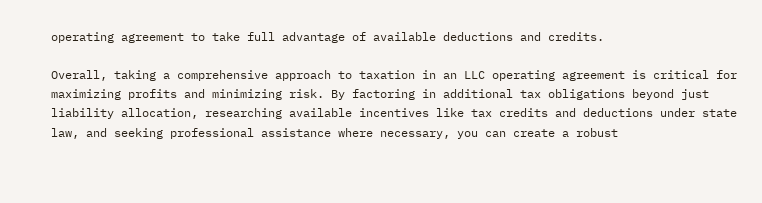operating agreement to take full advantage of available deductions and credits.

Overall, taking a comprehensive approach to taxation in an LLC operating agreement is critical for maximizing profits and minimizing risk. By factoring in additional tax obligations beyond just liability allocation, researching available incentives like tax credits and deductions under state law, and seeking professional assistance where necessary, you can create a robust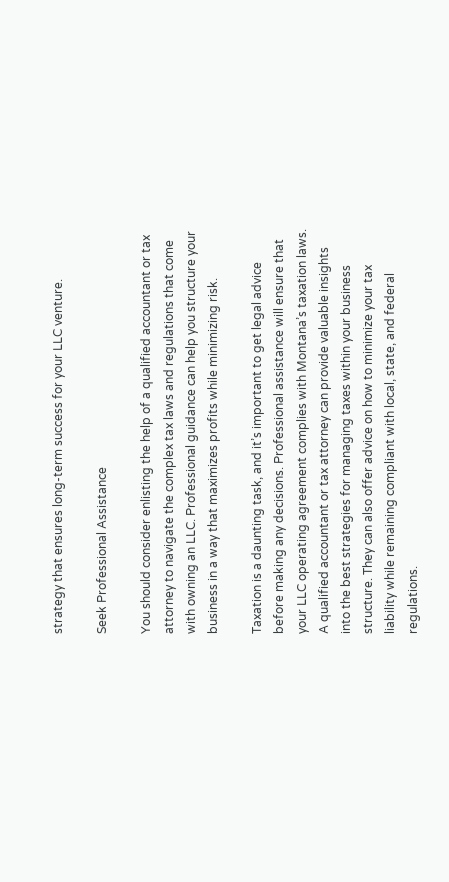strategy that ensures long-term success for your LLC venture.

Seek Professional Assistance

You should consider enlisting the help of a qualified accountant or tax attorney to navigate the complex tax laws and regulations that come with owning an LLC. Professional guidance can help you structure your business in a way that maximizes profits while minimizing risk.

Taxation is a daunting task, and it’s important to get legal advice before making any decisions. Professional assistance will ensure that your LLC operating agreement complies with Montana’s taxation laws. A qualified accountant or tax attorney can provide valuable insights into the best strategies for managing taxes within your business structure. They can also offer advice on how to minimize your tax liability while remaining compliant with local, state, and federal regulations.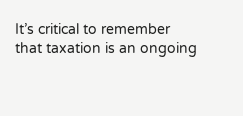It’s critical to remember that taxation is an ongoing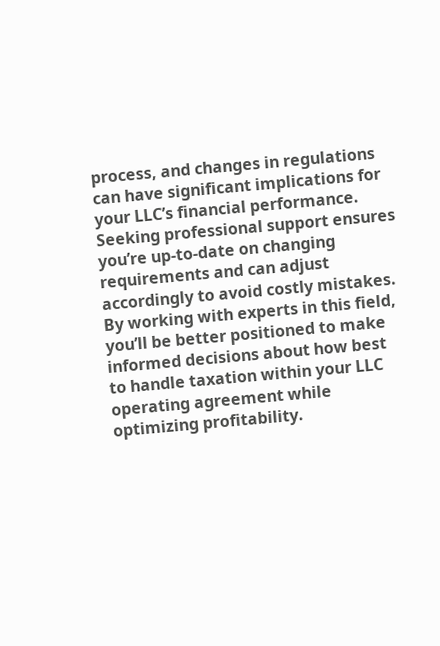process, and changes in regulations can have significant implications for your LLC’s financial performance. Seeking professional support ensures you’re up-to-date on changing requirements and can adjust accordingly to avoid costly mistakes. By working with experts in this field, you’ll be better positioned to make informed decisions about how best to handle taxation within your LLC operating agreement while optimizing profitability.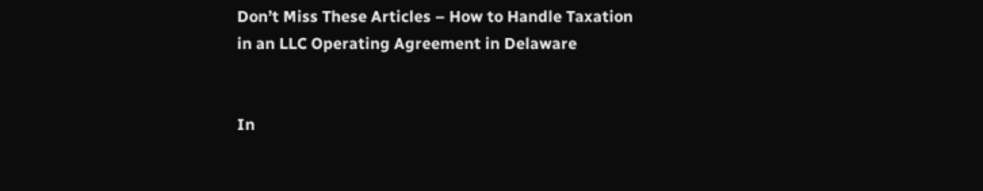Don’t Miss These Articles – How to Handle Taxation in an LLC Operating Agreement in Delaware


In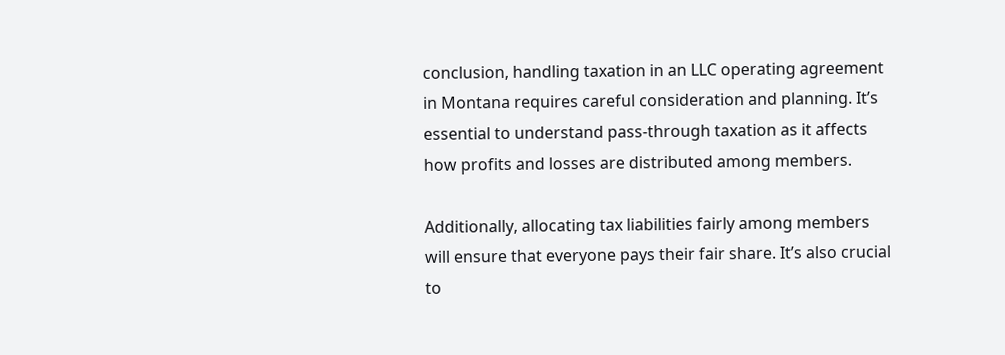conclusion, handling taxation in an LLC operating agreement in Montana requires careful consideration and planning. It’s essential to understand pass-through taxation as it affects how profits and losses are distributed among members.

Additionally, allocating tax liabilities fairly among members will ensure that everyone pays their fair share. It’s also crucial to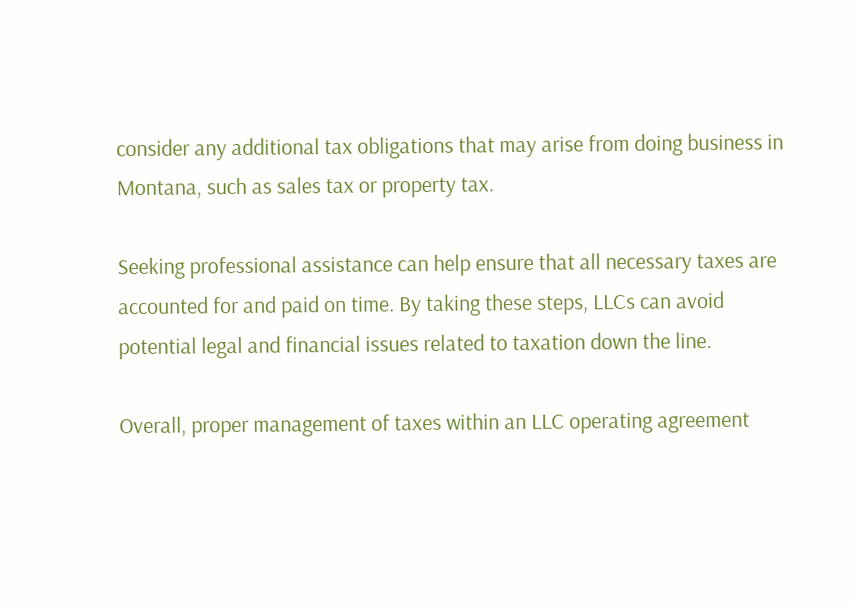consider any additional tax obligations that may arise from doing business in Montana, such as sales tax or property tax.

Seeking professional assistance can help ensure that all necessary taxes are accounted for and paid on time. By taking these steps, LLCs can avoid potential legal and financial issues related to taxation down the line.

Overall, proper management of taxes within an LLC operating agreement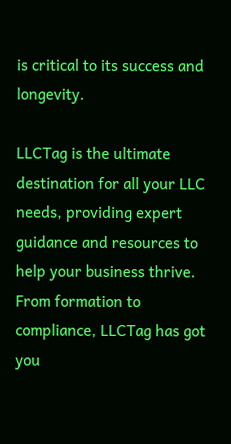is critical to its success and longevity.

LLCTag is the ultimate destination for all your LLC needs, providing expert guidance and resources to help your business thrive. From formation to compliance, LLCTag has got you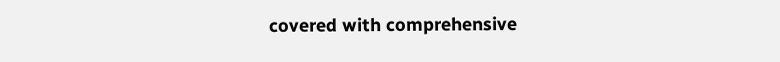covered with comprehensive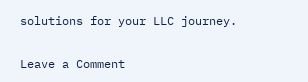solutions for your LLC journey.

Leave a Comment